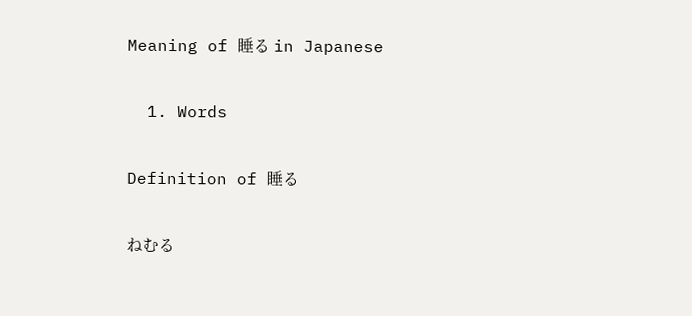Meaning of 睡る in Japanese

  1. Words

Definition of 睡る

ねむる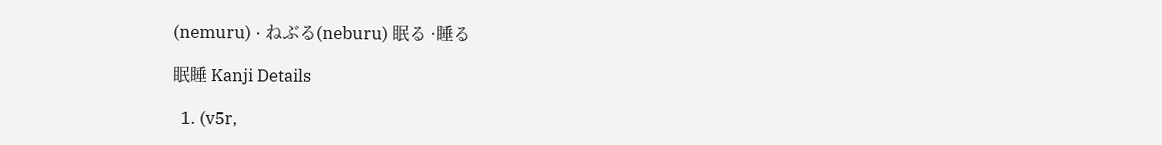(nemuru) · ねぶる(neburu) 眠る ·睡る

眠睡 Kanji Details

  1. (v5r,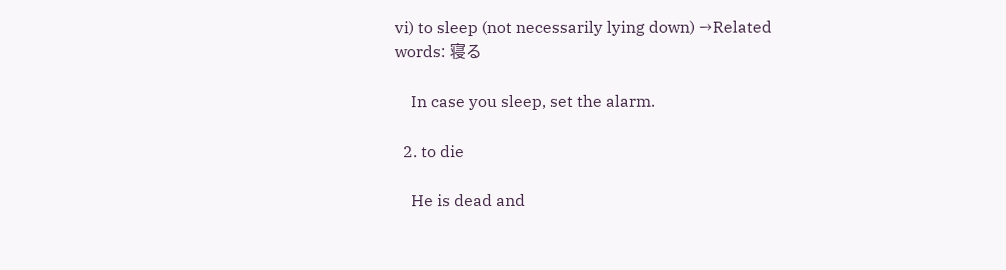vi) to sleep (not necessarily lying down) →Related words: 寝る

    In case you sleep, set the alarm.

  2. to die

    He is dead and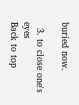buried now.

  3. to close one's eyes
Back to top